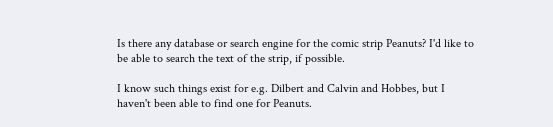Is there any database or search engine for the comic strip Peanuts? I'd like to be able to search the text of the strip, if possible.

I know such things exist for e.g. Dilbert and Calvin and Hobbes, but I haven't been able to find one for Peanuts.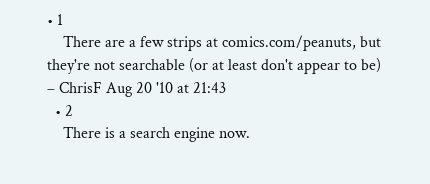• 1
    There are a few strips at comics.com/peanuts, but they're not searchable (or at least don't appear to be) – ChrisF Aug 20 '10 at 21:43
  • 2
    There is a search engine now.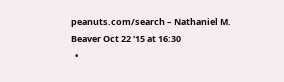peanuts.com/search – Nathaniel M. Beaver Oct 22 '15 at 16:30
  •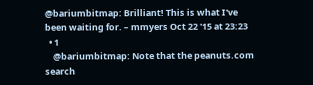@bariumbitmap: Brilliant! This is what I've been waiting for. – mmyers Oct 22 '15 at 23:23
  • 1
    @bariumbitmap: Note that the peanuts.com search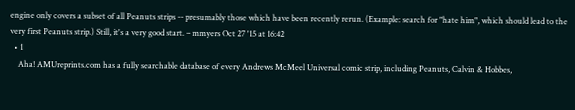engine only covers a subset of all Peanuts strips -- presumably those which have been recently rerun. (Example: search for "hate him", which should lead to the very first Peanuts strip.) Still, it's a very good start. – mmyers Oct 27 '15 at 16:42
  • 1
    Aha! AMUreprints.com has a fully searchable database of every Andrews McMeel Universal comic strip, including Peanuts, Calvin & Hobbes,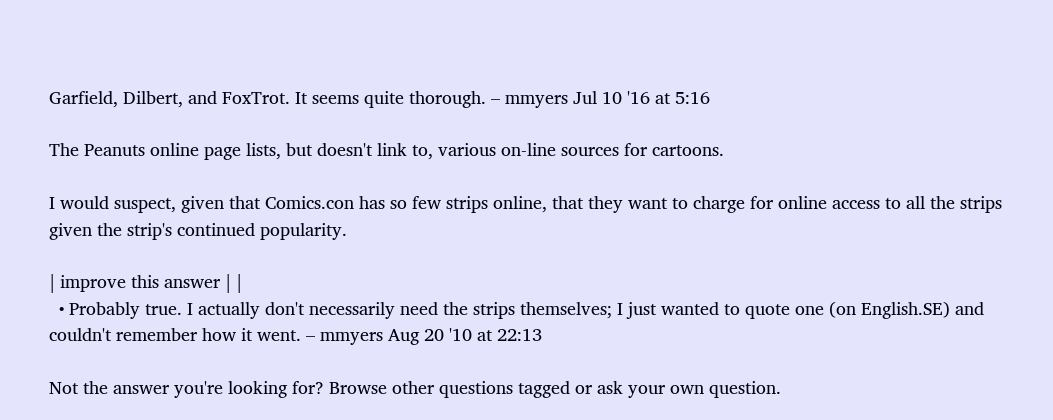Garfield, Dilbert, and FoxTrot. It seems quite thorough. – mmyers Jul 10 '16 at 5:16

The Peanuts online page lists, but doesn't link to, various on-line sources for cartoons.

I would suspect, given that Comics.con has so few strips online, that they want to charge for online access to all the strips given the strip's continued popularity.

| improve this answer | |
  • Probably true. I actually don't necessarily need the strips themselves; I just wanted to quote one (on English.SE) and couldn't remember how it went. – mmyers Aug 20 '10 at 22:13

Not the answer you're looking for? Browse other questions tagged or ask your own question.